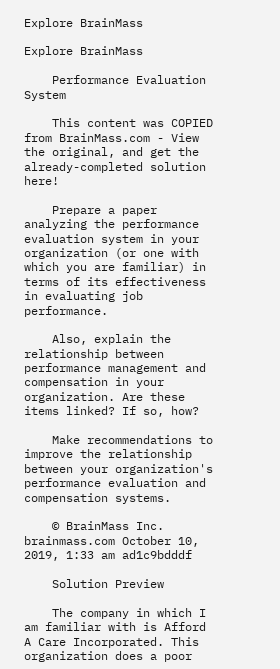Explore BrainMass

Explore BrainMass

    Performance Evaluation System

    This content was COPIED from BrainMass.com - View the original, and get the already-completed solution here!

    Prepare a paper analyzing the performance evaluation system in your organization (or one with which you are familiar) in terms of its effectiveness in evaluating job performance.

    Also, explain the relationship between performance management and compensation in your organization. Are these items linked? If so, how?

    Make recommendations to improve the relationship between your organization's performance evaluation and compensation systems.

    © BrainMass Inc. brainmass.com October 10, 2019, 1:33 am ad1c9bdddf

    Solution Preview

    The company in which I am familiar with is Afford A Care Incorporated. This organization does a poor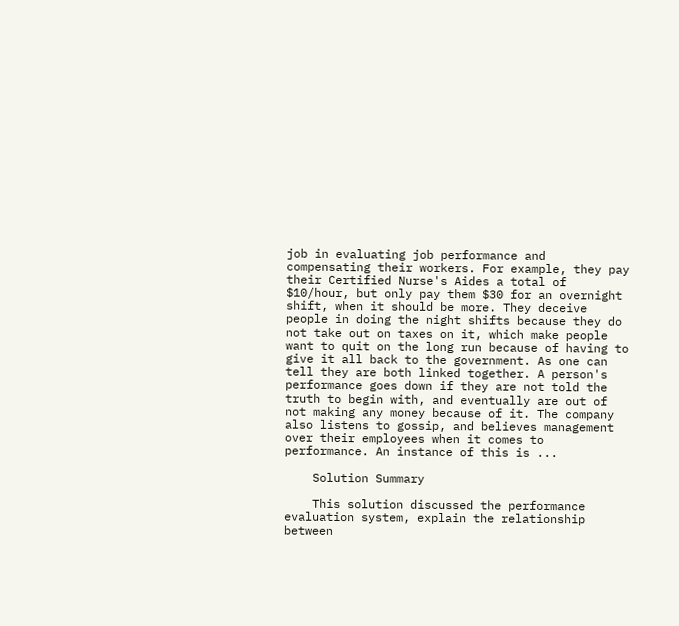job in evaluating job performance and compensating their workers. For example, they pay their Certified Nurse's Aides a total of $10/hour, but only pay them $30 for an overnight shift, when it should be more. They deceive people in doing the night shifts because they do not take out on taxes on it, which make people want to quit on the long run because of having to give it all back to the government. As one can tell they are both linked together. A person's performance goes down if they are not told the truth to begin with, and eventually are out of not making any money because of it. The company also listens to gossip, and believes management over their employees when it comes to performance. An instance of this is ...

    Solution Summary

    This solution discussed the performance evaluation system, explain the relationship between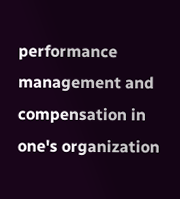performance management and compensation in one's organization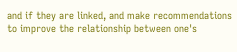and if they are linked, and make recommendations to improve the relationship between one's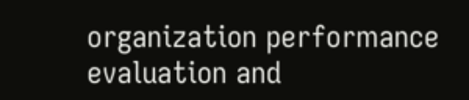organization performance evaluation and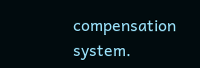compensation system.